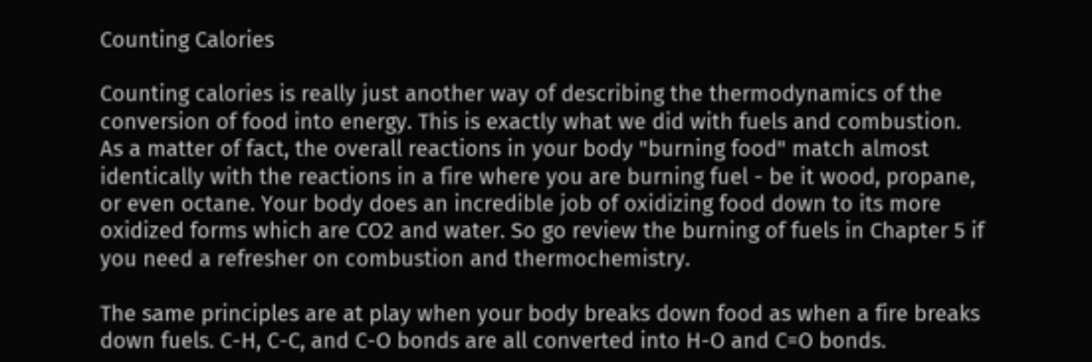Counting Calories

Counting calories is really just another way of describing the thermodynamics of the conversion of food into energy. This is exactly what we did with fuels and combustion. As a matter of fact, the overall reactions in your body "burning food" match almost identically with the reactions in a fire where you are burning fuel - be it wood, propane, or even octane. Your body does an incredible job of oxidizing food down to its more oxidized forms which are CO2 and water. So go review the burning of fuels in Chapter 5 if you need a refresher on combustion and thermochemistry.

The same principles are at play when your body breaks down food as when a fire breaks down fuels. C-H, C-C, and C-O bonds are all converted into H-O and C=O bonds.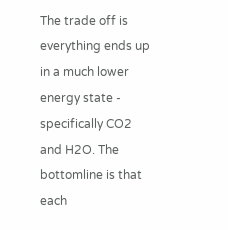The trade off is everything ends up in a much lower energy state - specifically CO2 and H2O. The bottomline is that each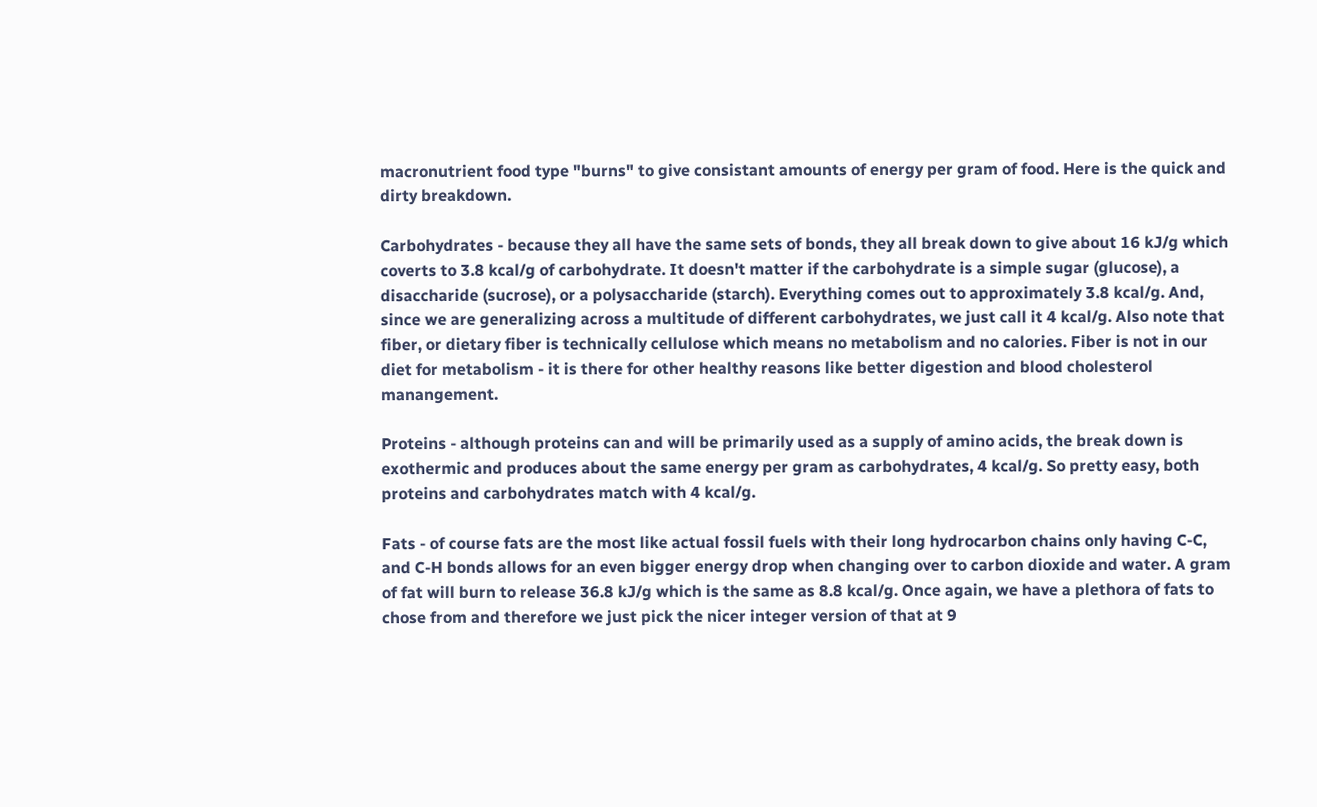macronutrient food type "burns" to give consistant amounts of energy per gram of food. Here is the quick and dirty breakdown.

Carbohydrates - because they all have the same sets of bonds, they all break down to give about 16 kJ/g which coverts to 3.8 kcal/g of carbohydrate. It doesn't matter if the carbohydrate is a simple sugar (glucose), a disaccharide (sucrose), or a polysaccharide (starch). Everything comes out to approximately 3.8 kcal/g. And, since we are generalizing across a multitude of different carbohydrates, we just call it 4 kcal/g. Also note that fiber, or dietary fiber is technically cellulose which means no metabolism and no calories. Fiber is not in our diet for metabolism - it is there for other healthy reasons like better digestion and blood cholesterol manangement.

Proteins - although proteins can and will be primarily used as a supply of amino acids, the break down is exothermic and produces about the same energy per gram as carbohydrates, 4 kcal/g. So pretty easy, both proteins and carbohydrates match with 4 kcal/g.

Fats - of course fats are the most like actual fossil fuels with their long hydrocarbon chains only having C-C, and C-H bonds allows for an even bigger energy drop when changing over to carbon dioxide and water. A gram of fat will burn to release 36.8 kJ/g which is the same as 8.8 kcal/g. Once again, we have a plethora of fats to chose from and therefore we just pick the nicer integer version of that at 9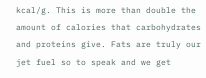kcal/g. This is more than double the amount of calories that carbohydrates and proteins give. Fats are truly our jet fuel so to speak and we get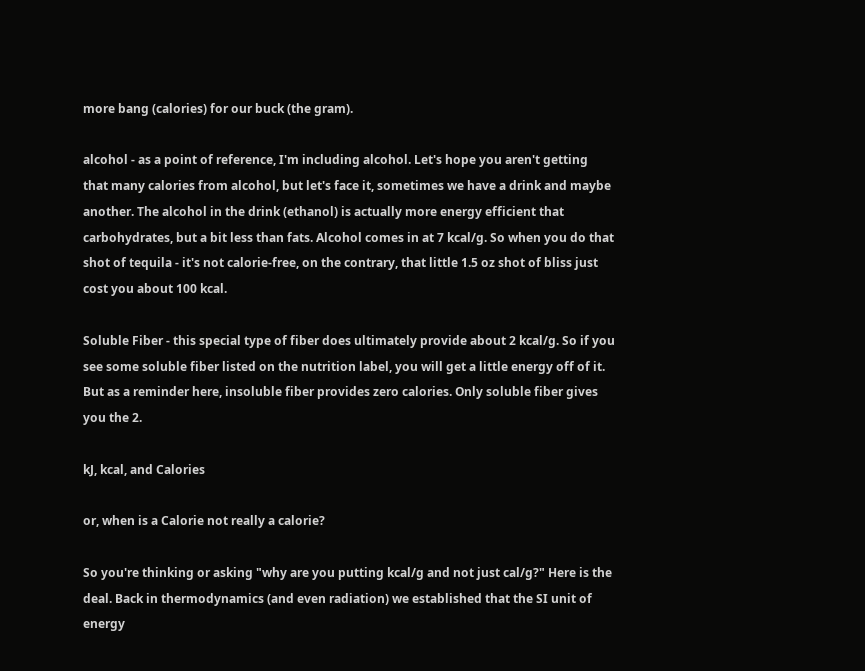more bang (calories) for our buck (the gram).

alcohol - as a point of reference, I'm including alcohol. Let's hope you aren't getting that many calories from alcohol, but let's face it, sometimes we have a drink and maybe another. The alcohol in the drink (ethanol) is actually more energy efficient that carbohydrates, but a bit less than fats. Alcohol comes in at 7 kcal/g. So when you do that shot of tequila - it's not calorie-free, on the contrary, that little 1.5 oz shot of bliss just cost you about 100 kcal.

Soluble Fiber - this special type of fiber does ultimately provide about 2 kcal/g. So if you see some soluble fiber listed on the nutrition label, you will get a little energy off of it. But as a reminder here, insoluble fiber provides zero calories. Only soluble fiber gives you the 2.

kJ, kcal, and Calories

or, when is a Calorie not really a calorie?

So you're thinking or asking "why are you putting kcal/g and not just cal/g?" Here is the deal. Back in thermodynamics (and even radiation) we established that the SI unit of energy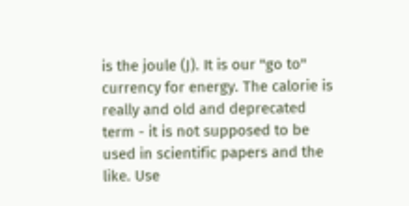is the joule (J). It is our "go to" currency for energy. The calorie is really and old and deprecated term - it is not supposed to be used in scientific papers and the like. Use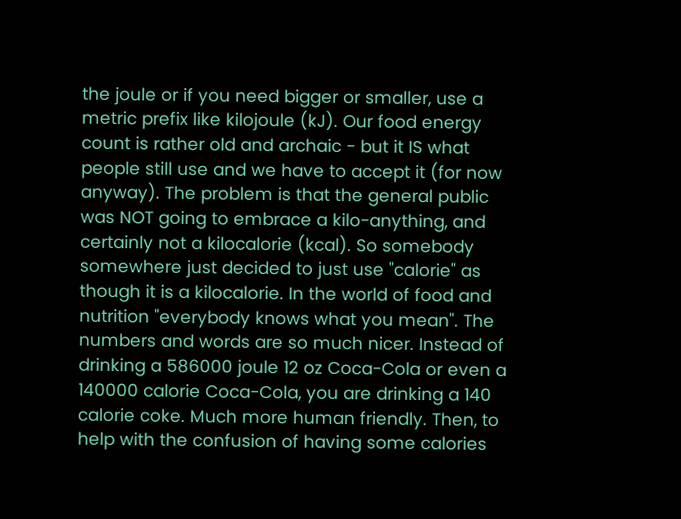the joule or if you need bigger or smaller, use a metric prefix like kilojoule (kJ). Our food energy count is rather old and archaic - but it IS what people still use and we have to accept it (for now anyway). The problem is that the general public was NOT going to embrace a kilo-anything, and certainly not a kilocalorie (kcal). So somebody somewhere just decided to just use "calorie" as though it is a kilocalorie. In the world of food and nutrition "everybody knows what you mean". The numbers and words are so much nicer. Instead of drinking a 586000 joule 12 oz Coca-Cola or even a 140000 calorie Coca-Cola, you are drinking a 140 calorie coke. Much more human friendly. Then, to help with the confusion of having some calories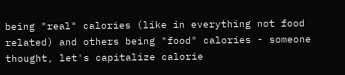being "real" calories (like in everything not food related) and others being "food" calories - someone thought, let's capitalize calorie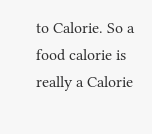to Calorie. So a food calorie is really a Calorie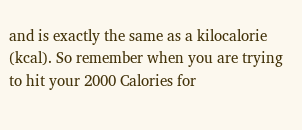and is exactly the same as a kilocalorie (kcal). So remember when you are trying to hit your 2000 Calories for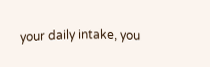your daily intake, you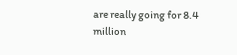are really going for 8.4 million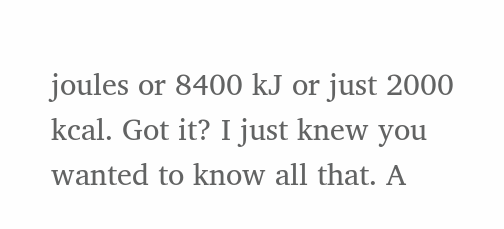joules or 8400 kJ or just 2000 kcal. Got it? I just knew you wanted to know all that. A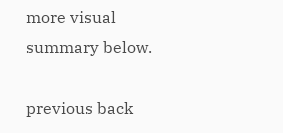more visual summary below.

previous back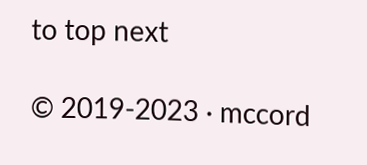to top next

© 2019-2023 · mccord